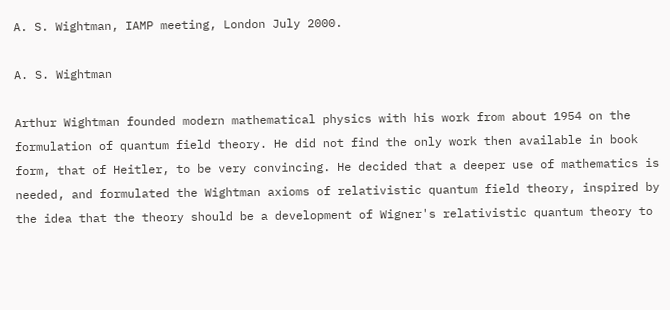A. S. Wightman, IAMP meeting, London July 2000.

A. S. Wightman

Arthur Wightman founded modern mathematical physics with his work from about 1954 on the formulation of quantum field theory. He did not find the only work then available in book form, that of Heitler, to be very convincing. He decided that a deeper use of mathematics is needed, and formulated the Wightman axioms of relativistic quantum field theory, inspired by the idea that the theory should be a development of Wigner's relativistic quantum theory to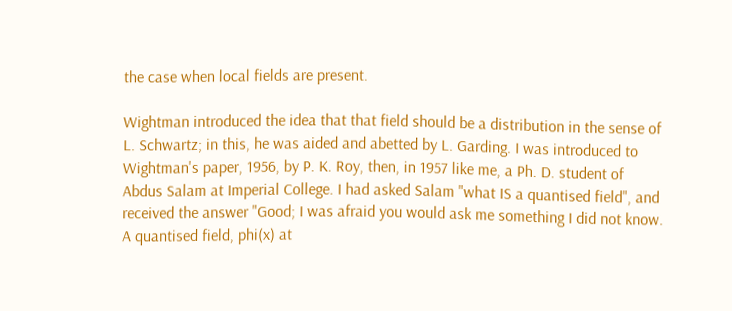the case when local fields are present.

Wightman introduced the idea that that field should be a distribution in the sense of L. Schwartz; in this, he was aided and abetted by L. Garding. I was introduced to Wightman's paper, 1956, by P. K. Roy, then, in 1957 like me, a Ph. D. student of Abdus Salam at Imperial College. I had asked Salam "what IS a quantised field", and received the answer "Good; I was afraid you would ask me something I did not know. A quantised field, phi(x) at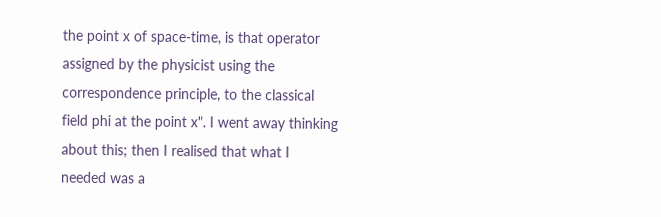the point x of space-time, is that operator assigned by the physicist using the correspondence principle, to the classical field phi at the point x". I went away thinking about this; then I realised that what I needed was a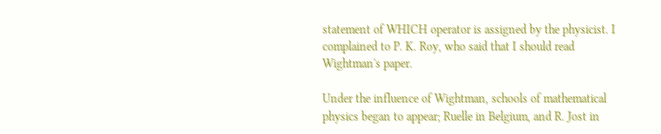statement of WHICH operator is assigned by the physicist. I complained to P. K. Roy, who said that I should read Wightman's paper.

Under the influence of Wightman, schools of mathematical physics began to appear; Ruelle in Belgium, and R. Jost in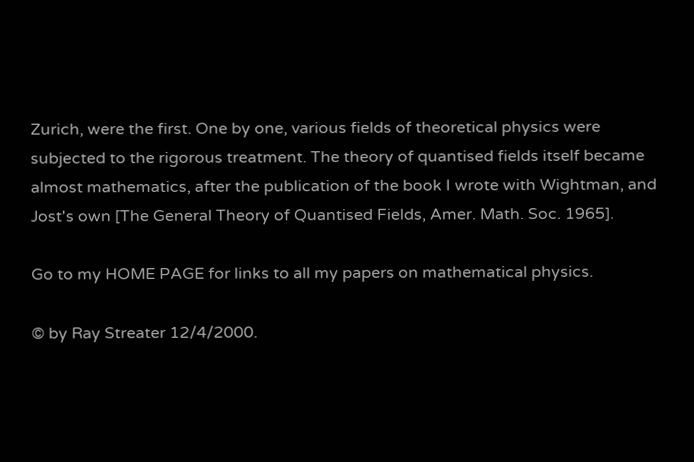Zurich, were the first. One by one, various fields of theoretical physics were subjected to the rigorous treatment. The theory of quantised fields itself became almost mathematics, after the publication of the book I wrote with Wightman, and Jost's own [The General Theory of Quantised Fields, Amer. Math. Soc. 1965].

Go to my HOME PAGE for links to all my papers on mathematical physics.

© by Ray Streater 12/4/2000.